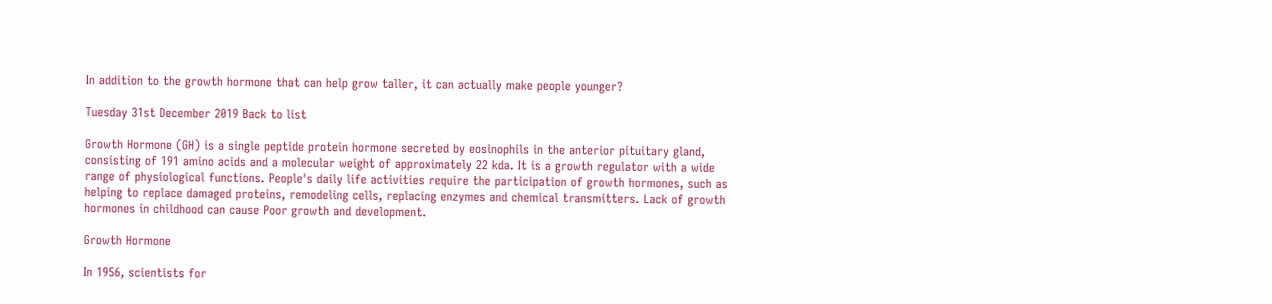In addition to the growth hormone that can help grow taller, it can actually make people younger?

Tuesday 31st December 2019 Back to list

Growth Hormone (GH) is a single peptide protein hormone secreted by eosinophils in the anterior pituitary gland, consisting of 191 amino acids and a molecular weight of approximately 22 kda. It is a growth regulator with a wide range of physiological functions. People's daily life activities require the participation of growth hormones, such as helping to replace damaged proteins, remodeling cells, replacing enzymes and chemical transmitters. Lack of growth hormones in childhood can cause Poor growth and development.

Growth Hormone

In 1956, scientists for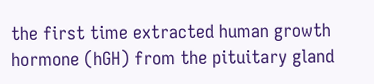the first time extracted human growth hormone (hGH) from the pituitary gland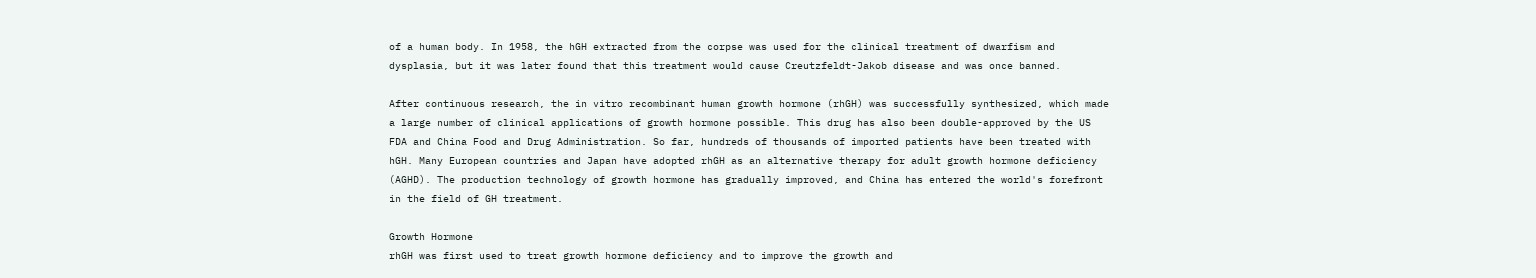of a human body. In 1958, the hGH extracted from the corpse was used for the clinical treatment of dwarfism and dysplasia, but it was later found that this treatment would cause Creutzfeldt-Jakob disease and was once banned.

After continuous research, the in vitro recombinant human growth hormone (rhGH) was successfully synthesized, which made a large number of clinical applications of growth hormone possible. This drug has also been double-approved by the US FDA and China Food and Drug Administration. So far, hundreds of thousands of imported patients have been treated with hGH. Many European countries and Japan have adopted rhGH as an alternative therapy for adult growth hormone deficiency (AGHD). The production technology of growth hormone has gradually improved, and China has entered the world's forefront in the field of GH treatment.

Growth Hormone
rhGH was first used to treat growth hormone deficiency and to improve the growth and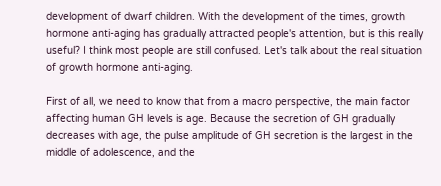development of dwarf children. With the development of the times, growth hormone anti-aging has gradually attracted people's attention, but is this really useful? I think most people are still confused. Let's talk about the real situation of growth hormone anti-aging.

First of all, we need to know that from a macro perspective, the main factor affecting human GH levels is age. Because the secretion of GH gradually decreases with age, the pulse amplitude of GH secretion is the largest in the middle of adolescence, and the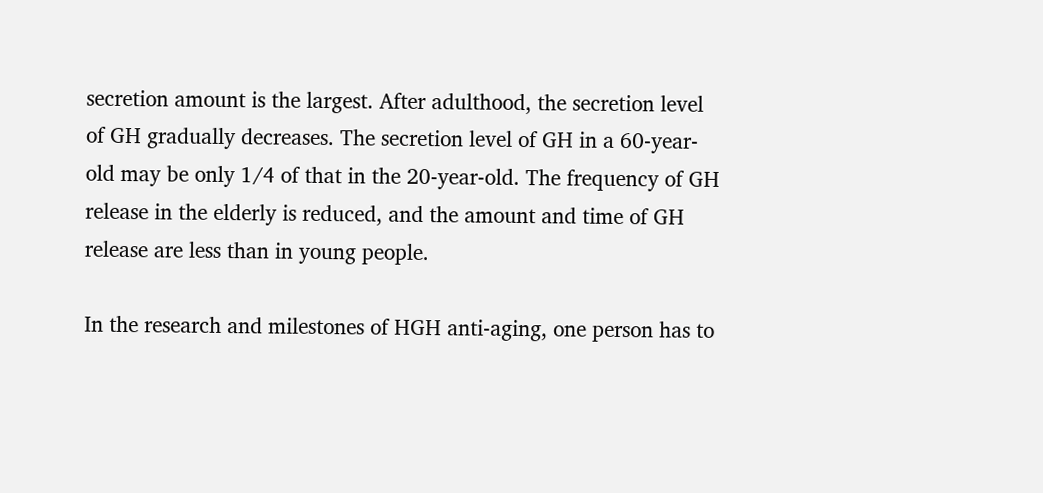secretion amount is the largest. After adulthood, the secretion level of GH gradually decreases. The secretion level of GH in a 60-year-old may be only 1/4 of that in the 20-year-old. The frequency of GH release in the elderly is reduced, and the amount and time of GH release are less than in young people.

In the research and milestones of HGH anti-aging, one person has to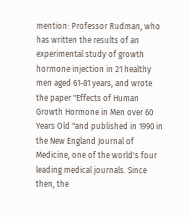mention: Professor Rudman, who has written the results of an experimental study of growth hormone injection in 21 healthy men aged 61-81 years, and wrote the paper "Effects of Human Growth Hormone in Men over 60 Years Old "and published in 1990 in the New England Journal of Medicine, one of the world's four leading medical journals. Since then, the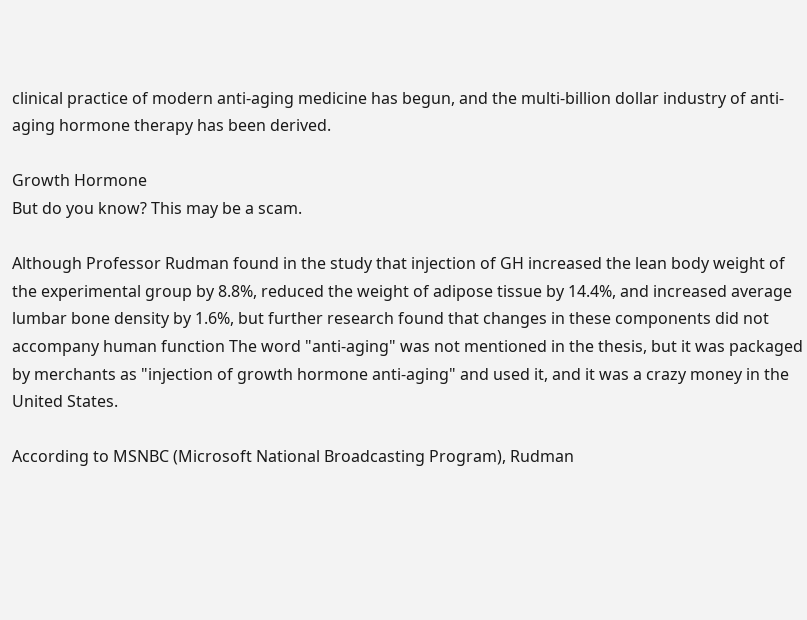clinical practice of modern anti-aging medicine has begun, and the multi-billion dollar industry of anti-aging hormone therapy has been derived.

Growth Hormone
But do you know? This may be a scam.

Although Professor Rudman found in the study that injection of GH increased the lean body weight of the experimental group by 8.8%, reduced the weight of adipose tissue by 14.4%, and increased average lumbar bone density by 1.6%, but further research found that changes in these components did not accompany human function The word "anti-aging" was not mentioned in the thesis, but it was packaged by merchants as "injection of growth hormone anti-aging" and used it, and it was a crazy money in the United States.

According to MSNBC (Microsoft National Broadcasting Program), Rudman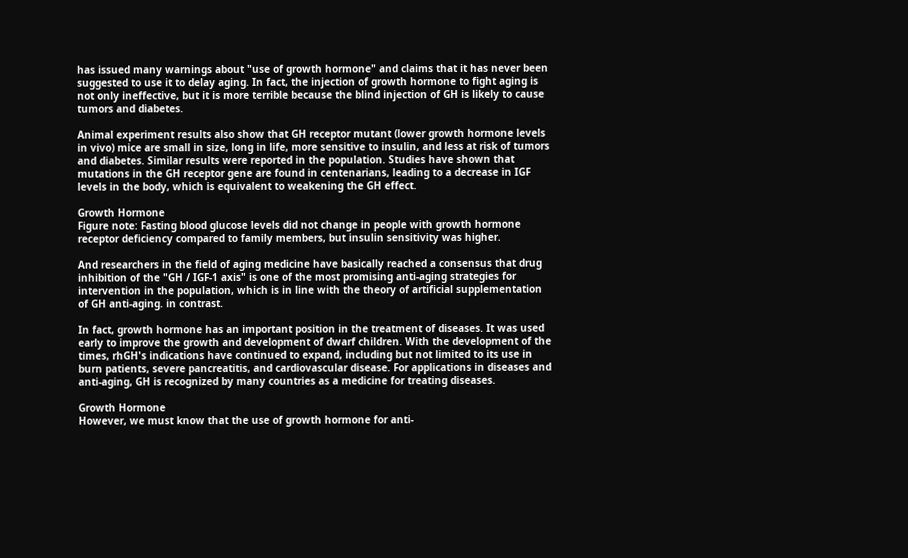has issued many warnings about "use of growth hormone" and claims that it has never been suggested to use it to delay aging. In fact, the injection of growth hormone to fight aging is not only ineffective, but it is more terrible because the blind injection of GH is likely to cause tumors and diabetes.

Animal experiment results also show that GH receptor mutant (lower growth hormone levels in vivo) mice are small in size, long in life, more sensitive to insulin, and less at risk of tumors and diabetes. Similar results were reported in the population. Studies have shown that mutations in the GH receptor gene are found in centenarians, leading to a decrease in IGF levels in the body, which is equivalent to weakening the GH effect.

Growth Hormone
Figure note: Fasting blood glucose levels did not change in people with growth hormone receptor deficiency compared to family members, but insulin sensitivity was higher.

And researchers in the field of aging medicine have basically reached a consensus that drug inhibition of the "GH / IGF-1 axis" is one of the most promising anti-aging strategies for intervention in the population, which is in line with the theory of artificial supplementation of GH anti-aging. in contrast.

In fact, growth hormone has an important position in the treatment of diseases. It was used early to improve the growth and development of dwarf children. With the development of the times, rhGH's indications have continued to expand, including but not limited to its use in burn patients, severe pancreatitis, and cardiovascular disease. For applications in diseases and anti-aging, GH is recognized by many countries as a medicine for treating diseases.

Growth Hormone
However, we must know that the use of growth hormone for anti-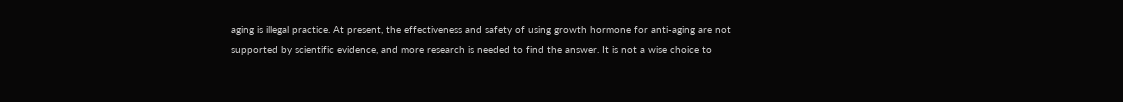aging is illegal practice. At present, the effectiveness and safety of using growth hormone for anti-aging are not supported by scientific evidence, and more research is needed to find the answer. It is not a wise choice to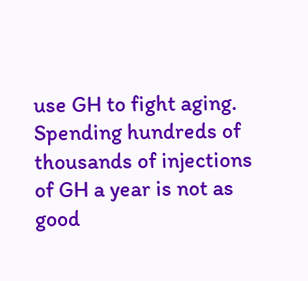use GH to fight aging. Spending hundreds of thousands of injections of GH a year is not as good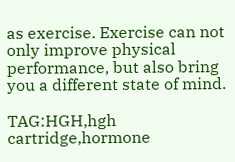as exercise. Exercise can not only improve physical performance, but also bring you a different state of mind.

TAG:HGH,hgh cartridge,hormone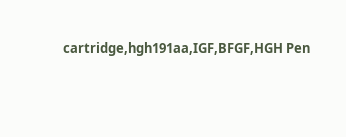cartridge,hgh191aa,IGF,BFGF,HGH Pen